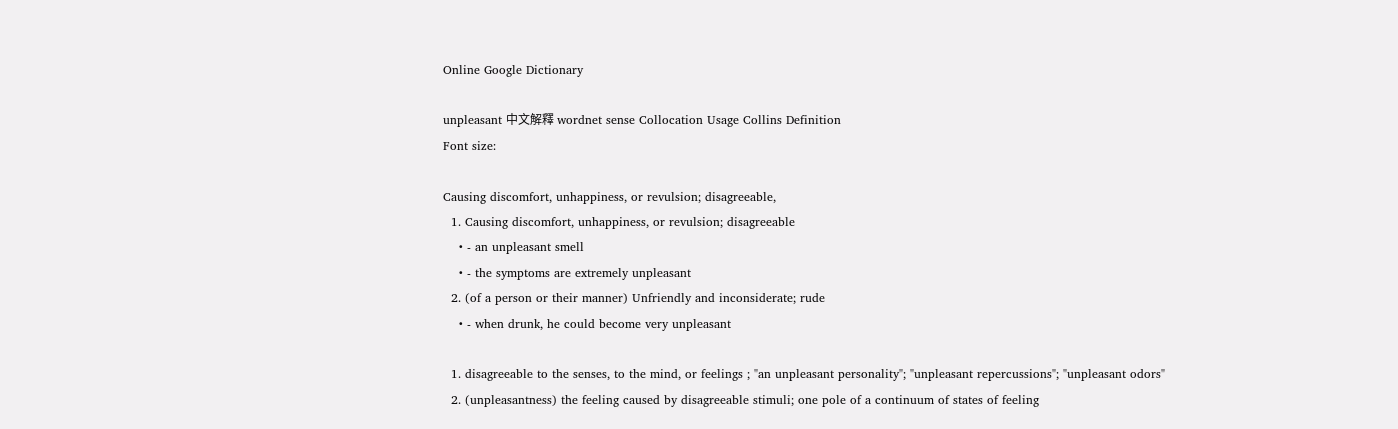Online Google Dictionary

unpleasant 中文解釋 wordnet sense Collocation Usage Collins Definition
Font size:

Causing discomfort, unhappiness, or revulsion; disagreeable,
  1. Causing discomfort, unhappiness, or revulsion; disagreeable
    • - an unpleasant smell
    • - the symptoms are extremely unpleasant
  2. (of a person or their manner) Unfriendly and inconsiderate; rude
    • - when drunk, he could become very unpleasant

  1. disagreeable to the senses, to the mind, or feelings ; "an unpleasant personality"; "unpleasant repercussions"; "unpleasant odors"
  2. (unpleasantness) the feeling caused by disagreeable stimuli; one pole of a continuum of states of feeling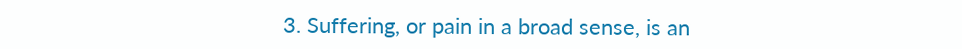3. Suffering, or pain in a broad sense, is an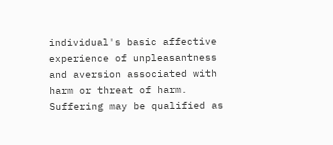individual's basic affective experience of unpleasantness and aversion associated with harm or threat of harm. Suffering may be qualified as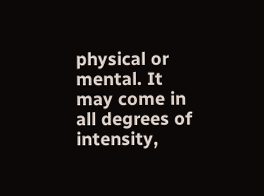physical or mental. It may come in all degrees of intensity,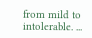from mild to intolerable. ...